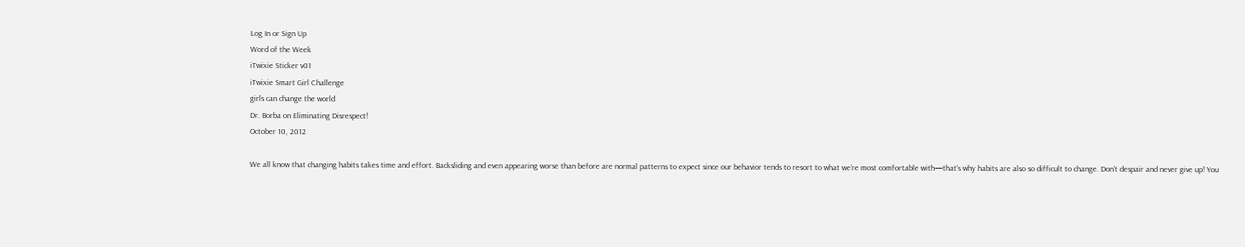Log In or Sign Up
Word of the Week
iTwixie Sticker v01
iTwixie Smart Girl Challenge
girls can change the world
Dr. Borba on Eliminating Disrespect!
October 10, 2012

We all know that changing habits takes time and effort. Backsliding and even appearing worse than before are normal patterns to expect since our behavior tends to resort to what we’re most comfortable with—that’s why habits are also so difficult to change. Don’t despair and never give up! You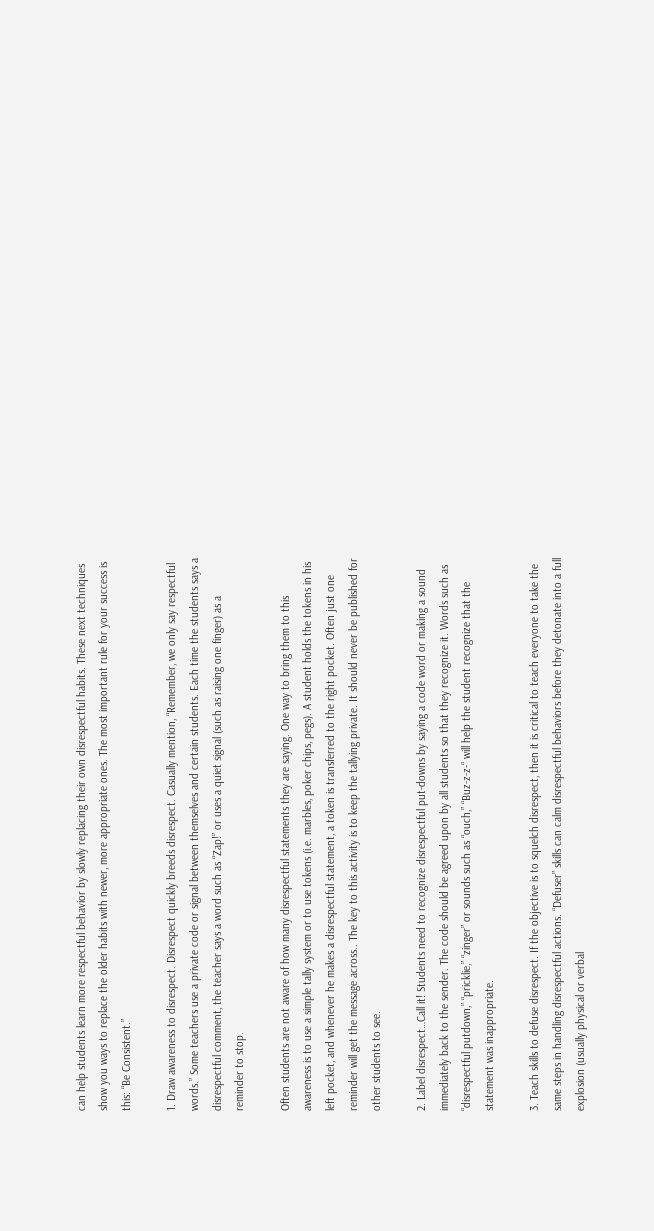can help students learn more respectful behavior by slowly replacing their own disrespectful habits. These next techniques show you ways to replace the older habits with newer, more appropriate ones. The most important rule for your success is this: “Be Consistent.”

1. Draw awareness to disrespect. Disrespect quickly breeds disrespect. Casually mention, “Remember, we only say respectful words.” Some teachers use a private code or signal between themselves and certain students. Each time the students says a disrespectful comment, the teacher says a word such as “Zap!” or uses a quiet signal (such as raising one finger) as a reminder to stop.

Often students are not aware of how many disrespectful statements they are saying. One way to bring them to this awareness is to use a simple tally system or to use tokens (i.e. marbles, poker chips, pegs). A student holds the tokens in his left pocket, and whenever he makes a disrespectful statement, a token is transferred to the right pocket. Often just one reminder will get the message across.. The key to this activity is to keep the tallying private. It should never be published for other students to see.

2. Label disrespect…Call it! Students need to recognize disrespectful put-downs by saying a code word or making a sound immediately back to the sender. The code should be agreed upon by all students so that they recognize it. Words such as “disrespectful putdown,” “pricklie,” “zinger” or sounds such as “ouch,” “Buz-z-z-“ will help the student recognize that the statement was inappropriate.

3. Teach skills to defuse disrespect. If the objective is to squelch disrespect, then it is critical to teach everyone to take the same steps in handling disrespectful actions. “Defuser” skills can calm disrespectful behaviors before they detonate into a full explosion (usually physical or verbal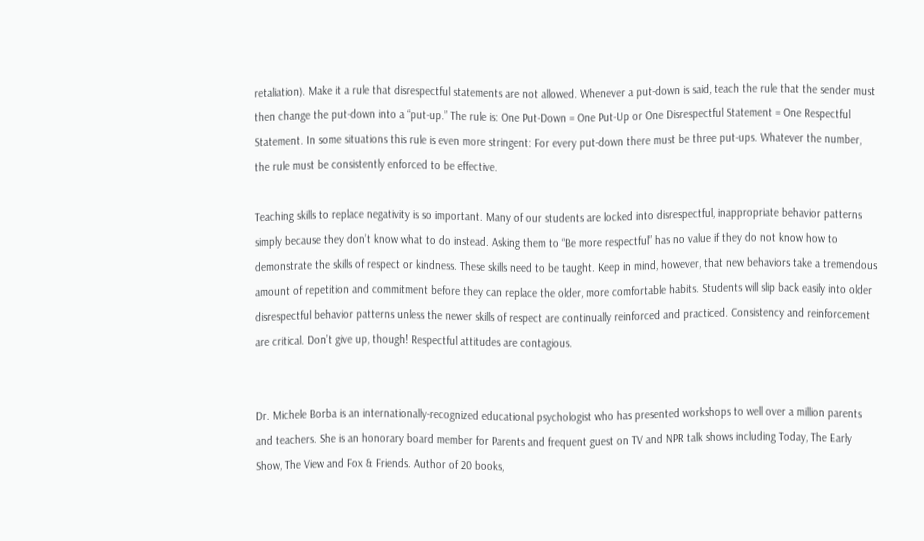retaliation). Make it a rule that disrespectful statements are not allowed. Whenever a put-down is said, teach the rule that the sender must then change the put-down into a “put-up.” The rule is: One Put-Down = One Put-Up or One Disrespectful Statement = One Respectful Statement. In some situations this rule is even more stringent: For every put-down there must be three put-ups. Whatever the number, the rule must be consistently enforced to be effective.

Teaching skills to replace negativity is so important. Many of our students are locked into disrespectful, inappropriate behavior patterns simply because they don’t know what to do instead. Asking them to “Be more respectful” has no value if they do not know how to demonstrate the skills of respect or kindness. These skills need to be taught. Keep in mind, however, that new behaviors take a tremendous amount of repetition and commitment before they can replace the older, more comfortable habits. Students will slip back easily into older disrespectful behavior patterns unless the newer skills of respect are continually reinforced and practiced. Consistency and reinforcement are critical. Don’t give up, though! Respectful attitudes are contagious.


Dr. Michele Borba is an internationally-recognized educational psychologist who has presented workshops to well over a million parents and teachers. She is an honorary board member for Parents and frequent guest on TV and NPR talk shows including Today, The Early Show, The View and Fox & Friends. Author of 20 books,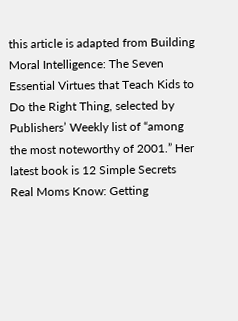this article is adapted from Building Moral Intelligence: The Seven Essential Virtues that Teach Kids to Do the Right Thing, selected by Publishers’ Weekly list of “among the most noteworthy of 2001.” Her latest book is 12 Simple Secrets Real Moms Know: Getting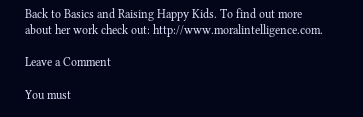Back to Basics and Raising Happy Kids. To find out more about her work check out: http://www.moralintelligence.com.

Leave a Comment

You must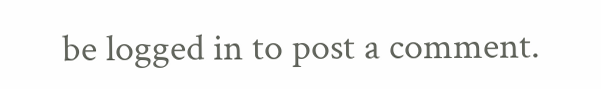be logged in to post a comment.